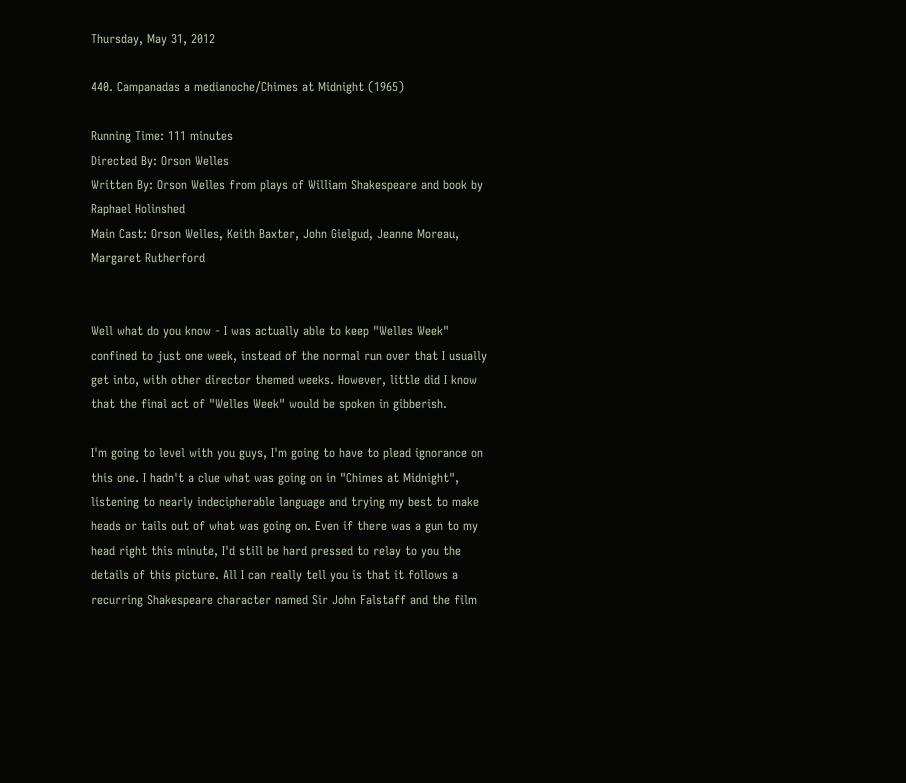Thursday, May 31, 2012

440. Campanadas a medianoche/Chimes at Midnight (1965)

Running Time: 111 minutes
Directed By: Orson Welles
Written By: Orson Welles from plays of William Shakespeare and book by Raphael Holinshed
Main Cast: Orson Welles, Keith Baxter, John Gielgud, Jeanne Moreau, Margaret Rutherford


Well what do you know - I was actually able to keep "Welles Week" confined to just one week, instead of the normal run over that I usually get into, with other director themed weeks. However, little did I know that the final act of "Welles Week" would be spoken in gibberish.

I'm going to level with you guys, I'm going to have to plead ignorance on this one. I hadn't a clue what was going on in "Chimes at Midnight", listening to nearly indecipherable language and trying my best to make heads or tails out of what was going on. Even if there was a gun to my head right this minute, I'd still be hard pressed to relay to you the details of this picture. All I can really tell you is that it follows a recurring Shakespeare character named Sir John Falstaff and the film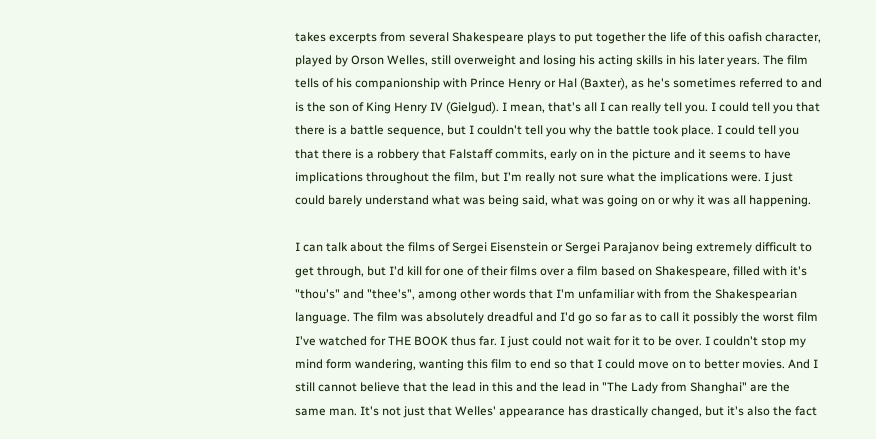takes excerpts from several Shakespeare plays to put together the life of this oafish character, played by Orson Welles, still overweight and losing his acting skills in his later years. The film tells of his companionship with Prince Henry or Hal (Baxter), as he's sometimes referred to and is the son of King Henry IV (Gielgud). I mean, that's all I can really tell you. I could tell you that there is a battle sequence, but I couldn't tell you why the battle took place. I could tell you that there is a robbery that Falstaff commits, early on in the picture and it seems to have implications throughout the film, but I'm really not sure what the implications were. I just could barely understand what was being said, what was going on or why it was all happening.

I can talk about the films of Sergei Eisenstein or Sergei Parajanov being extremely difficult to get through, but I'd kill for one of their films over a film based on Shakespeare, filled with it's "thou's" and "thee's", among other words that I'm unfamiliar with from the Shakespearian language. The film was absolutely dreadful and I'd go so far as to call it possibly the worst film I've watched for THE BOOK thus far. I just could not wait for it to be over. I couldn't stop my mind form wandering, wanting this film to end so that I could move on to better movies. And I still cannot believe that the lead in this and the lead in "The Lady from Shanghai" are the same man. It's not just that Welles' appearance has drastically changed, but it's also the fact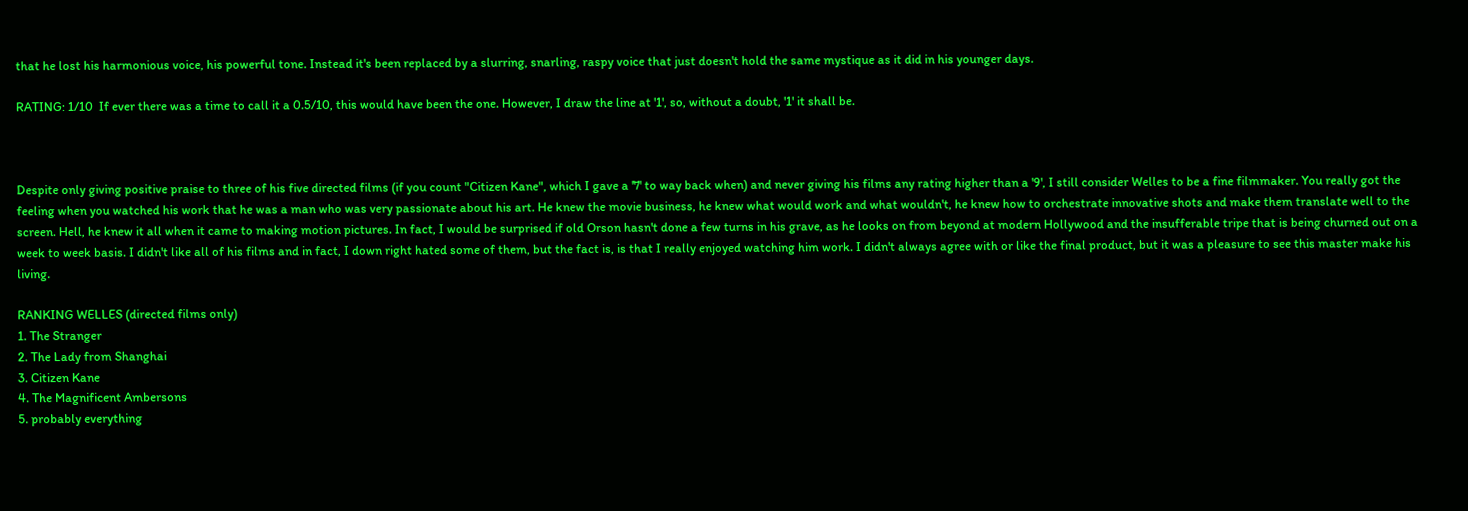that he lost his harmonious voice, his powerful tone. Instead it's been replaced by a slurring, snarling, raspy voice that just doesn't hold the same mystique as it did in his younger days.

RATING: 1/10  If ever there was a time to call it a 0.5/10, this would have been the one. However, I draw the line at '1', so, without a doubt, '1' it shall be.



Despite only giving positive praise to three of his five directed films (if you count "Citizen Kane", which I gave a '7' to way back when) and never giving his films any rating higher than a '9', I still consider Welles to be a fine filmmaker. You really got the feeling when you watched his work that he was a man who was very passionate about his art. He knew the movie business, he knew what would work and what wouldn't, he knew how to orchestrate innovative shots and make them translate well to the screen. Hell, he knew it all when it came to making motion pictures. In fact, I would be surprised if old Orson hasn't done a few turns in his grave, as he looks on from beyond at modern Hollywood and the insufferable tripe that is being churned out on a week to week basis. I didn't like all of his films and in fact, I down right hated some of them, but the fact is, is that I really enjoyed watching him work. I didn't always agree with or like the final product, but it was a pleasure to see this master make his living.

RANKING WELLES (directed films only)
1. The Stranger
2. The Lady from Shanghai
3. Citizen Kane
4. The Magnificent Ambersons
5. probably everything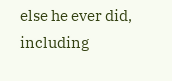else he ever did, including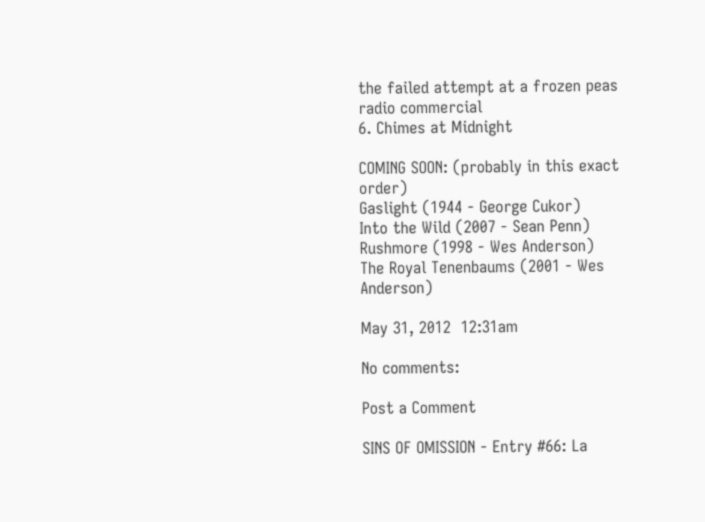the failed attempt at a frozen peas radio commercial
6. Chimes at Midnight

COMING SOON: (probably in this exact order)
Gaslight (1944 - George Cukor)
Into the Wild (2007 - Sean Penn)
Rushmore (1998 - Wes Anderson)
The Royal Tenenbaums (2001 - Wes Anderson)

May 31, 2012  12:31am

No comments:

Post a Comment

SINS OF OMISSION - Entry #66: La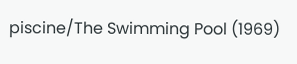piscine/The Swimming Pool (1969)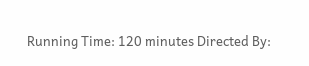Running Time: 120 minutes Directed By: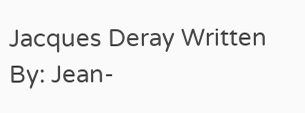Jacques Deray Written By: Jean-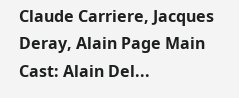Claude Carriere, Jacques Deray, Alain Page Main Cast: Alain Del...